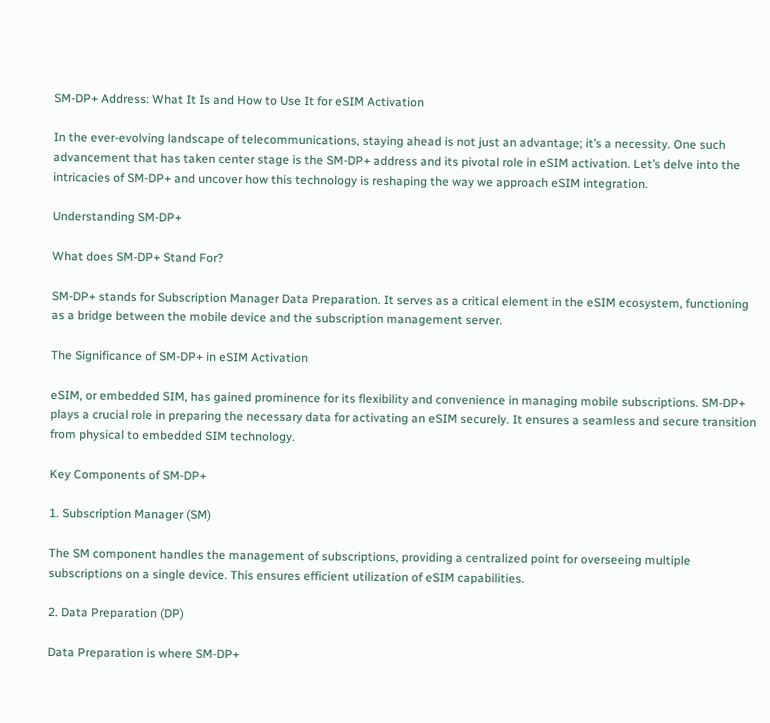SM-DP+ Address: What It Is and How to Use It for eSIM Activation

In the ever-evolving landscape of telecommunications, staying ahead is not just an advantage; it’s a necessity. One such advancement that has taken center stage is the SM-DP+ address and its pivotal role in eSIM activation. Let’s delve into the intricacies of SM-DP+ and uncover how this technology is reshaping the way we approach eSIM integration.

Understanding SM-DP+

What does SM-DP+ Stand For?

SM-DP+ stands for Subscription Manager Data Preparation. It serves as a critical element in the eSIM ecosystem, functioning as a bridge between the mobile device and the subscription management server.

The Significance of SM-DP+ in eSIM Activation

eSIM, or embedded SIM, has gained prominence for its flexibility and convenience in managing mobile subscriptions. SM-DP+ plays a crucial role in preparing the necessary data for activating an eSIM securely. It ensures a seamless and secure transition from physical to embedded SIM technology.

Key Components of SM-DP+

1. Subscription Manager (SM)

The SM component handles the management of subscriptions, providing a centralized point for overseeing multiple subscriptions on a single device. This ensures efficient utilization of eSIM capabilities.

2. Data Preparation (DP)

Data Preparation is where SM-DP+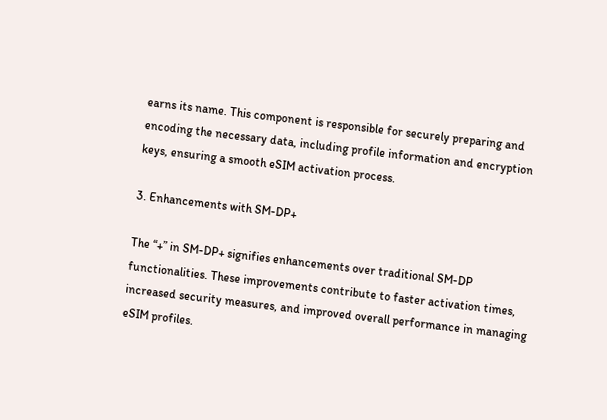earns its name. This component is responsible for securely preparing and encoding the necessary data, including profile information and encryption keys, ensuring a smooth eSIM activation process.

3. Enhancements with SM-DP+

The “+” in SM-DP+ signifies enhancements over traditional SM-DP functionalities. These improvements contribute to faster activation times, increased security measures, and improved overall performance in managing eSIM profiles.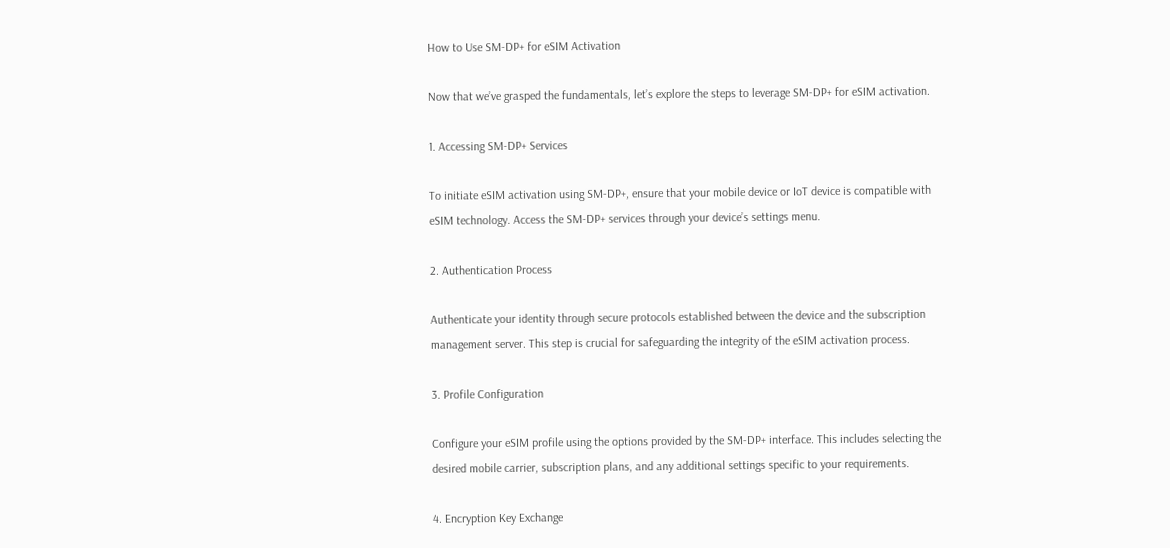How to Use SM-DP+ for eSIM Activation

Now that we’ve grasped the fundamentals, let’s explore the steps to leverage SM-DP+ for eSIM activation.

1. Accessing SM-DP+ Services

To initiate eSIM activation using SM-DP+, ensure that your mobile device or IoT device is compatible with eSIM technology. Access the SM-DP+ services through your device’s settings menu.

2. Authentication Process

Authenticate your identity through secure protocols established between the device and the subscription management server. This step is crucial for safeguarding the integrity of the eSIM activation process.

3. Profile Configuration

Configure your eSIM profile using the options provided by the SM-DP+ interface. This includes selecting the desired mobile carrier, subscription plans, and any additional settings specific to your requirements.

4. Encryption Key Exchange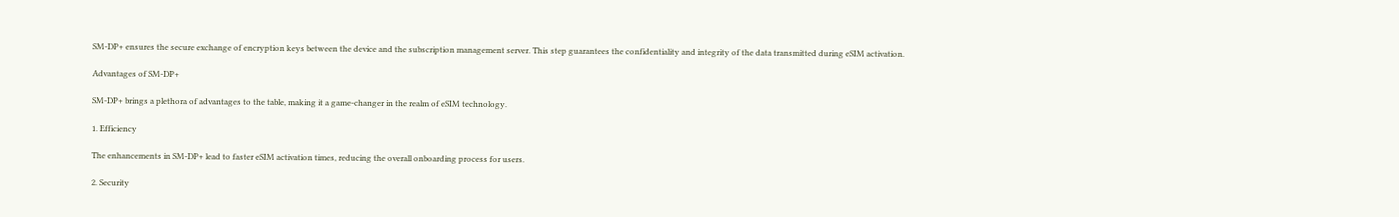SM-DP+ ensures the secure exchange of encryption keys between the device and the subscription management server. This step guarantees the confidentiality and integrity of the data transmitted during eSIM activation.

Advantages of SM-DP+

SM-DP+ brings a plethora of advantages to the table, making it a game-changer in the realm of eSIM technology.

1. Efficiency

The enhancements in SM-DP+ lead to faster eSIM activation times, reducing the overall onboarding process for users.

2. Security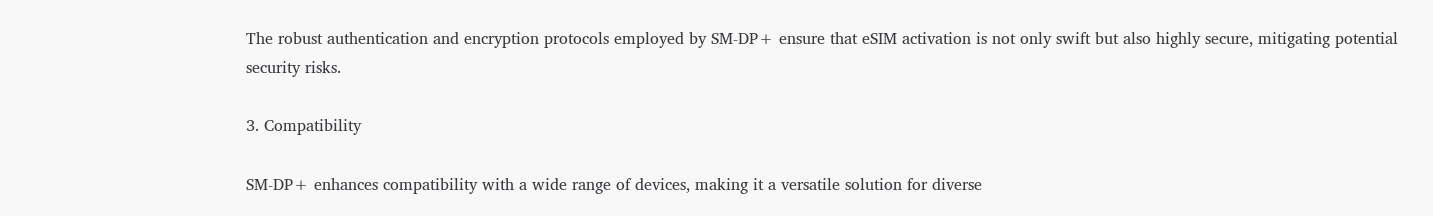The robust authentication and encryption protocols employed by SM-DP+ ensure that eSIM activation is not only swift but also highly secure, mitigating potential security risks.

3. Compatibility

SM-DP+ enhances compatibility with a wide range of devices, making it a versatile solution for diverse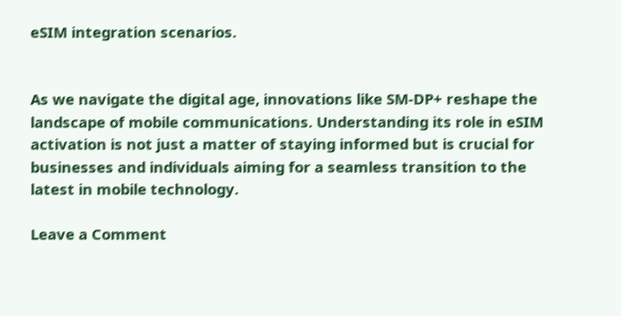eSIM integration scenarios.


As we navigate the digital age, innovations like SM-DP+ reshape the landscape of mobile communications. Understanding its role in eSIM activation is not just a matter of staying informed but is crucial for businesses and individuals aiming for a seamless transition to the latest in mobile technology.

Leave a Comment